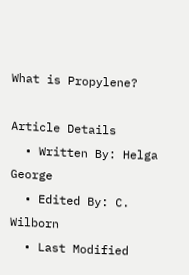What is Propylene?

Article Details
  • Written By: Helga George
  • Edited By: C. Wilborn
  • Last Modified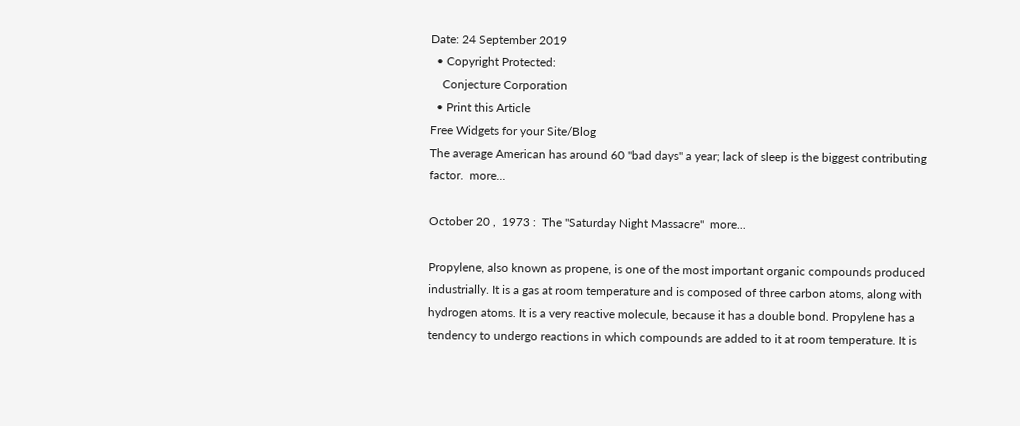Date: 24 September 2019
  • Copyright Protected:
    Conjecture Corporation
  • Print this Article
Free Widgets for your Site/Blog
The average American has around 60 "bad days" a year; lack of sleep is the biggest contributing factor.  more...

October 20 ,  1973 :  The "Saturday Night Massacre"  more...

Propylene, also known as propene, is one of the most important organic compounds produced industrially. It is a gas at room temperature and is composed of three carbon atoms, along with hydrogen atoms. It is a very reactive molecule, because it has a double bond. Propylene has a tendency to undergo reactions in which compounds are added to it at room temperature. It is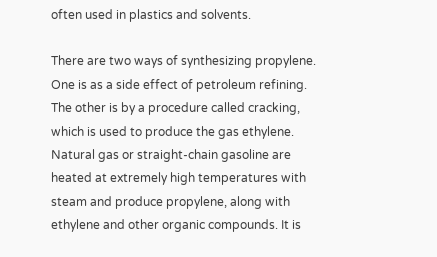often used in plastics and solvents.

There are two ways of synthesizing propylene. One is as a side effect of petroleum refining. The other is by a procedure called cracking, which is used to produce the gas ethylene. Natural gas or straight-chain gasoline are heated at extremely high temperatures with steam and produce propylene, along with ethylene and other organic compounds. It is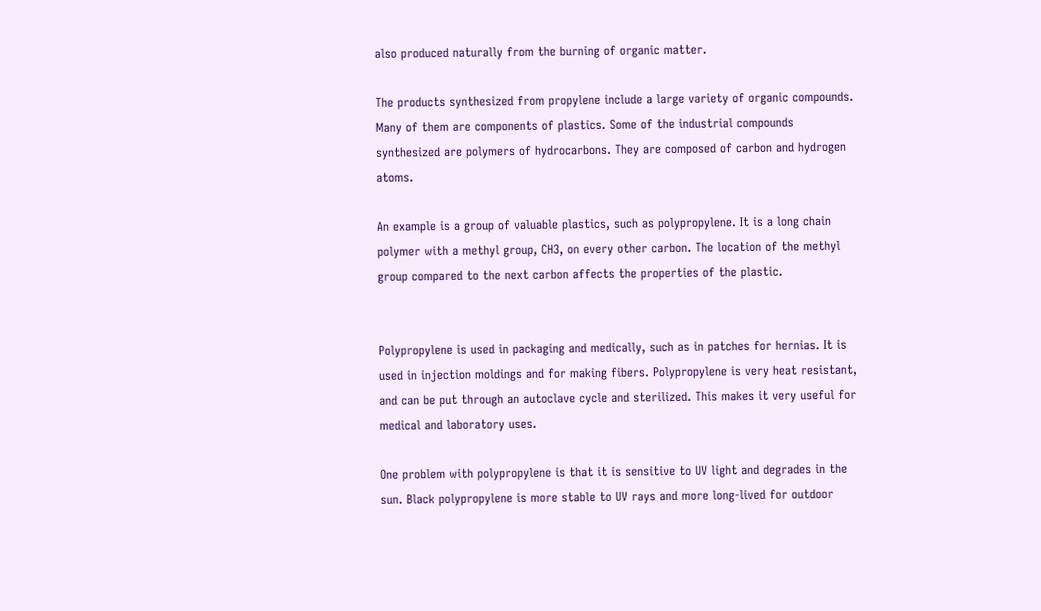also produced naturally from the burning of organic matter.

The products synthesized from propylene include a large variety of organic compounds. Many of them are components of plastics. Some of the industrial compounds synthesized are polymers of hydrocarbons. They are composed of carbon and hydrogen atoms.

An example is a group of valuable plastics, such as polypropylene. It is a long chain polymer with a methyl group, CH3, on every other carbon. The location of the methyl group compared to the next carbon affects the properties of the plastic.


Polypropylene is used in packaging and medically, such as in patches for hernias. It is used in injection moldings and for making fibers. Polypropylene is very heat resistant, and can be put through an autoclave cycle and sterilized. This makes it very useful for medical and laboratory uses.

One problem with polypropylene is that it is sensitive to UV light and degrades in the sun. Black polypropylene is more stable to UV rays and more long-lived for outdoor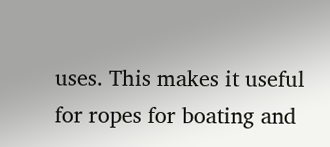uses. This makes it useful for ropes for boating and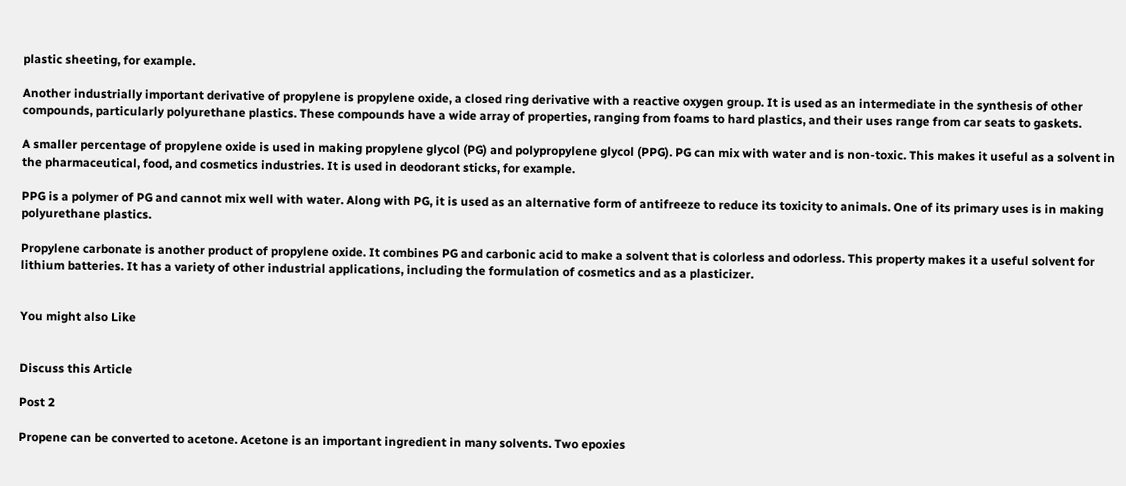plastic sheeting, for example.

Another industrially important derivative of propylene is propylene oxide, a closed ring derivative with a reactive oxygen group. It is used as an intermediate in the synthesis of other compounds, particularly polyurethane plastics. These compounds have a wide array of properties, ranging from foams to hard plastics, and their uses range from car seats to gaskets.

A smaller percentage of propylene oxide is used in making propylene glycol (PG) and polypropylene glycol (PPG). PG can mix with water and is non-toxic. This makes it useful as a solvent in the pharmaceutical, food, and cosmetics industries. It is used in deodorant sticks, for example.

PPG is a polymer of PG and cannot mix well with water. Along with PG, it is used as an alternative form of antifreeze to reduce its toxicity to animals. One of its primary uses is in making polyurethane plastics.

Propylene carbonate is another product of propylene oxide. It combines PG and carbonic acid to make a solvent that is colorless and odorless. This property makes it a useful solvent for lithium batteries. It has a variety of other industrial applications, including the formulation of cosmetics and as a plasticizer.


You might also Like


Discuss this Article

Post 2

Propene can be converted to acetone. Acetone is an important ingredient in many solvents. Two epoxies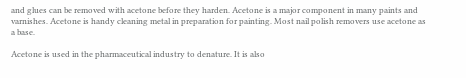and glues can be removed with acetone before they harden. Acetone is a major component in many paints and varnishes. Acetone is handy cleaning metal in preparation for painting. Most nail polish removers use acetone as a base.

Acetone is used in the pharmaceutical industry to denature. It is also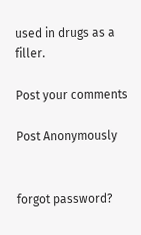used in drugs as a filler.

Post your comments

Post Anonymously


forgot password?